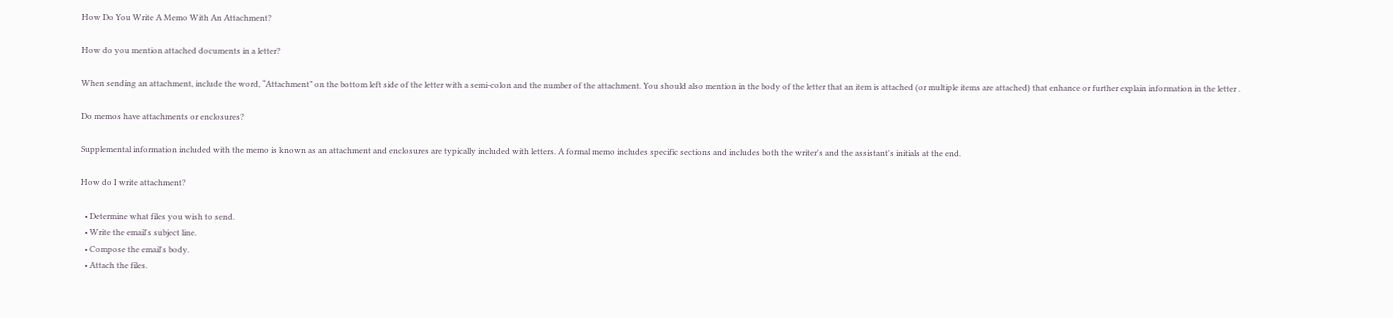How Do You Write A Memo With An Attachment?

How do you mention attached documents in a letter?

When sending an attachment, include the word, “Attachment” on the bottom left side of the letter with a semi-colon and the number of the attachment. You should also mention in the body of the letter that an item is attached (or multiple items are attached) that enhance or further explain information in the letter .

Do memos have attachments or enclosures?

Supplemental information included with the memo is known as an attachment and enclosures are typically included with letters. A formal memo includes specific sections and includes both the writer's and the assistant's initials at the end.

How do I write attachment?

  • Determine what files you wish to send.
  • Write the email's subject line.
  • Compose the email's body.
  • Attach the files.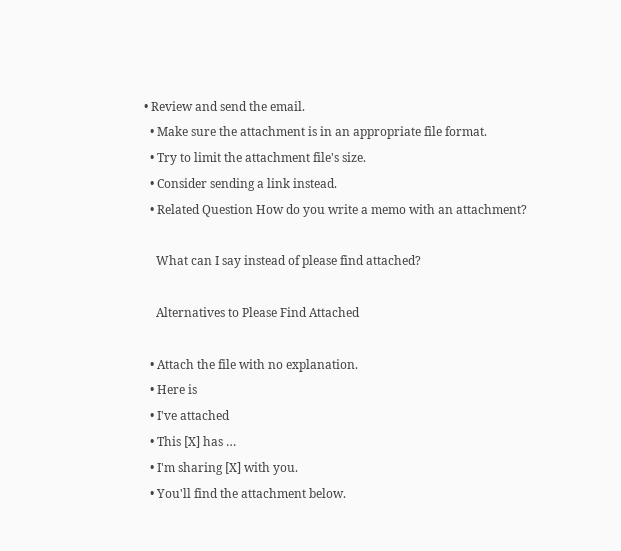• Review and send the email.
  • Make sure the attachment is in an appropriate file format.
  • Try to limit the attachment file's size.
  • Consider sending a link instead.
  • Related Question How do you write a memo with an attachment?

    What can I say instead of please find attached?

    Alternatives to Please Find Attached

  • Attach the file with no explanation.
  • Here is
  • I've attached
  • This [X] has …
  • I'm sharing [X] with you.
  • You'll find the attachment below.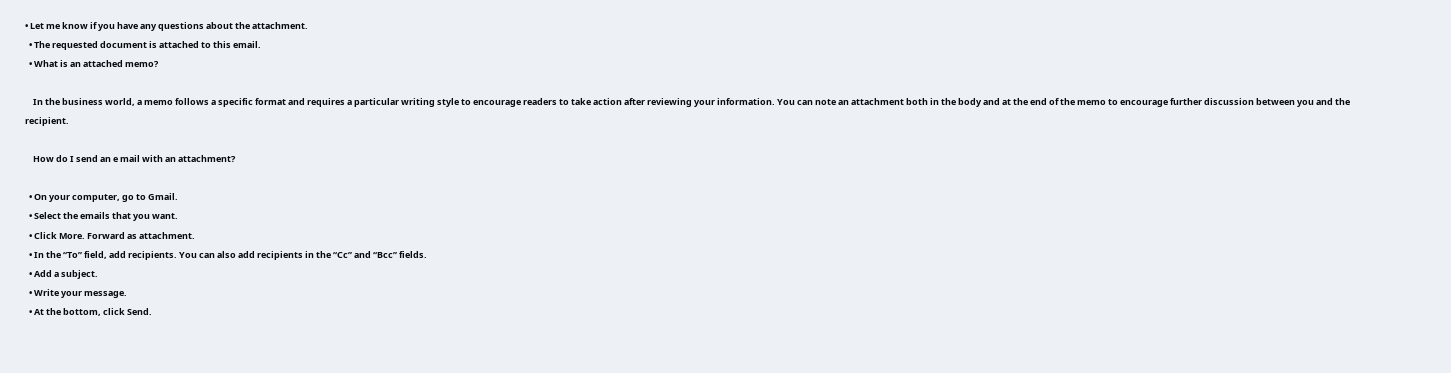• Let me know if you have any questions about the attachment.
  • The requested document is attached to this email.
  • What is an attached memo?

    In the business world, a memo follows a specific format and requires a particular writing style to encourage readers to take action after reviewing your information. You can note an attachment both in the body and at the end of the memo to encourage further discussion between you and the recipient.

    How do I send an e mail with an attachment?

  • On your computer, go to Gmail.
  • Select the emails that you want.
  • Click More. Forward as attachment.
  • In the “To” field, add recipients. You can also add recipients in the “Cc” and “Bcc” fields.
  • Add a subject.
  • Write your message.
  • At the bottom, click Send.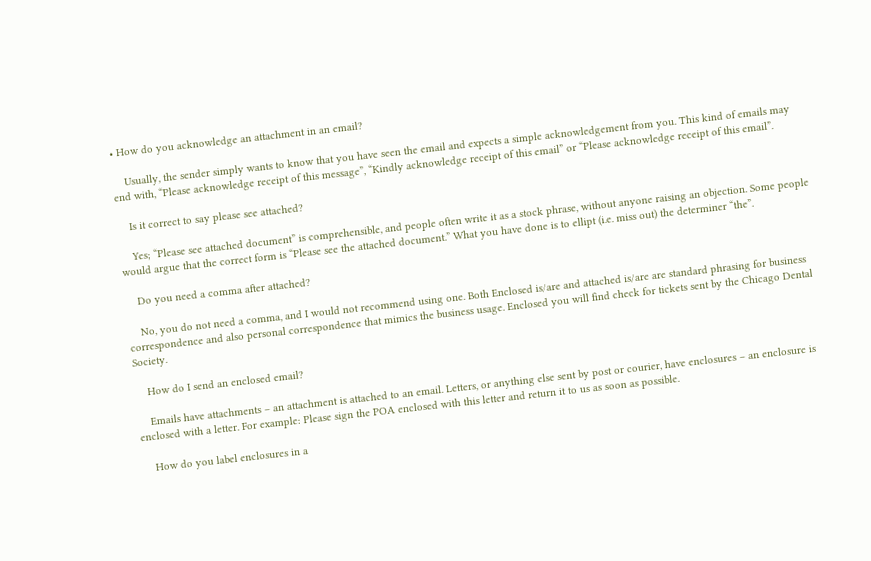• How do you acknowledge an attachment in an email?

    Usually, the sender simply wants to know that you have seen the email and expects a simple acknowledgement from you. This kind of emails may end with, “Please acknowledge receipt of this message”, “Kindly acknowledge receipt of this email” or “Please acknowledge receipt of this email”.

    Is it correct to say please see attached?

    Yes; “Please see attached document” is comprehensible, and people often write it as a stock phrase, without anyone raising an objection. Some people would argue that the correct form is “Please see the attached document.” What you have done is to ellipt (i.e. miss out) the determiner “the”.

    Do you need a comma after attached?

    No, you do not need a comma, and I would not recommend using one. Both Enclosed is/are and attached is/are are standard phrasing for business correspondence and also personal correspondence that mimics the business usage. Enclosed you will find check for tickets sent by the Chicago Dental Society.

    How do I send an enclosed email?

    Emails have attachments – an attachment is attached to an email. Letters, or anything else sent by post or courier, have enclosures – an enclosure is enclosed with a letter. For example: Please sign the POA enclosed with this letter and return it to us as soon as possible.

    How do you label enclosures in a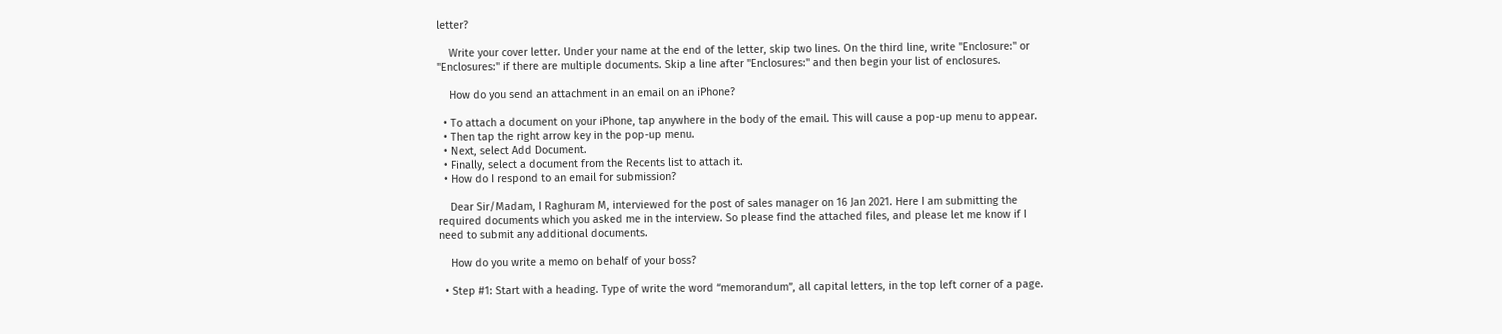letter?

    Write your cover letter. Under your name at the end of the letter, skip two lines. On the third line, write "Enclosure:" or "Enclosures:" if there are multiple documents. Skip a line after "Enclosures:" and then begin your list of enclosures.

    How do you send an attachment in an email on an iPhone?

  • To attach a document on your iPhone, tap anywhere in the body of the email. This will cause a pop-up menu to appear.
  • Then tap the right arrow key in the pop-up menu.
  • Next, select Add Document.
  • Finally, select a document from the Recents list to attach it.
  • How do I respond to an email for submission?

    Dear Sir/Madam, I Raghuram M, interviewed for the post of sales manager on 16 Jan 2021. Here I am submitting the required documents which you asked me in the interview. So please find the attached files, and please let me know if I need to submit any additional documents.

    How do you write a memo on behalf of your boss?

  • Step #1: Start with a heading. Type of write the word “memorandum”, all capital letters, in the top left corner of a page.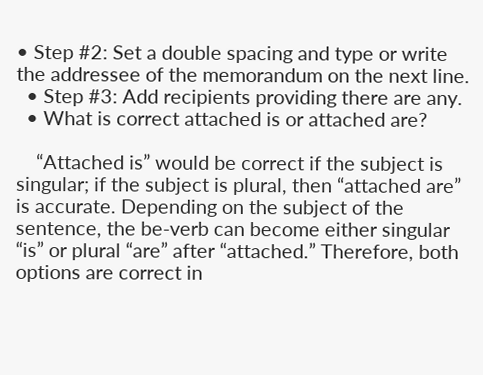• Step #2: Set a double spacing and type or write the addressee of the memorandum on the next line.
  • Step #3: Add recipients providing there are any.
  • What is correct attached is or attached are?

    “Attached is” would be correct if the subject is singular; if the subject is plural, then “attached are” is accurate. Depending on the subject of the sentence, the be-verb can become either singular “is” or plural “are” after “attached.” Therefore, both options are correct in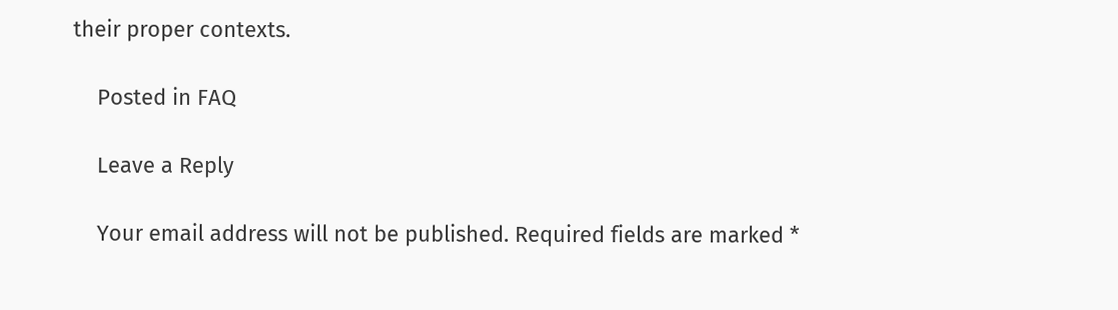their proper contexts.

    Posted in FAQ

    Leave a Reply

    Your email address will not be published. Required fields are marked *